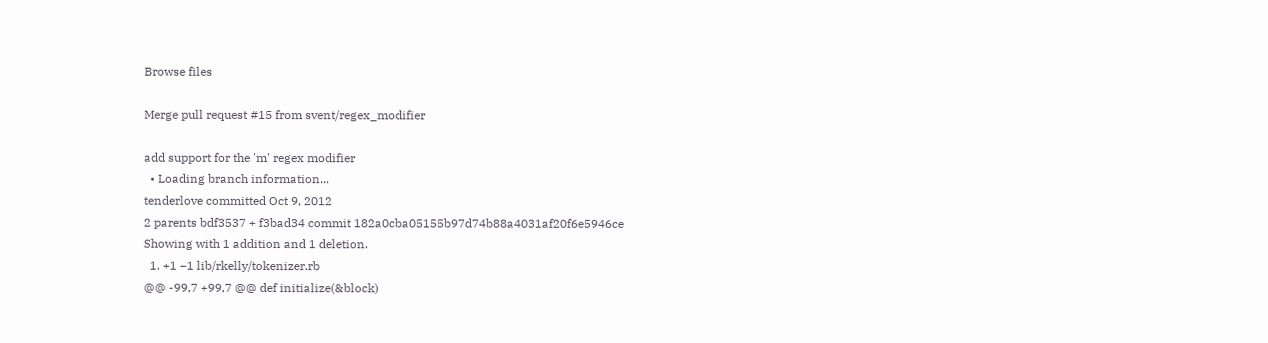Browse files

Merge pull request #15 from svent/regex_modifier

add support for the 'm' regex modifier
  • Loading branch information...
tenderlove committed Oct 9, 2012
2 parents bdf3537 + f3bad34 commit 182a0cba05155b97d74b88a4031af20f6e5946ce
Showing with 1 addition and 1 deletion.
  1. +1 −1 lib/rkelly/tokenizer.rb
@@ -99,7 +99,7 @@ def initialize(&block)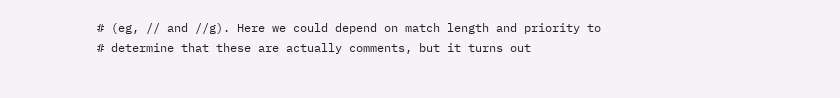# (eg, // and //g). Here we could depend on match length and priority to
# determine that these are actually comments, but it turns out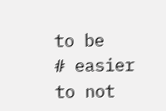to be
# easier to not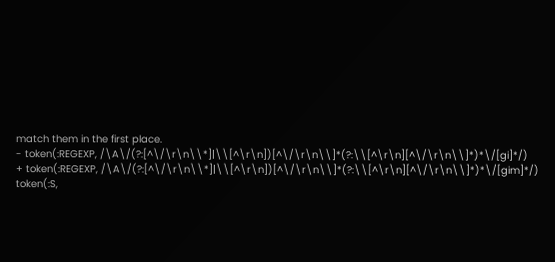match them in the first place.
- token(:REGEXP, /\A\/(?:[^\/\r\n\\*]|\\[^\r\n])[^\/\r\n\\]*(?:\\[^\r\n][^\/\r\n\\]*)*\/[gi]*/)
+ token(:REGEXP, /\A\/(?:[^\/\r\n\\*]|\\[^\r\n])[^\/\r\n\\]*(?:\\[^\r\n][^\/\r\n\\]*)*\/[gim]*/)
token(:S,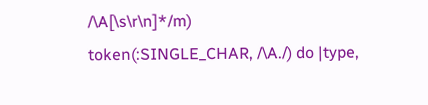/\A[\s\r\n]*/m)
token(:SINGLE_CHAR, /\A./) do |type,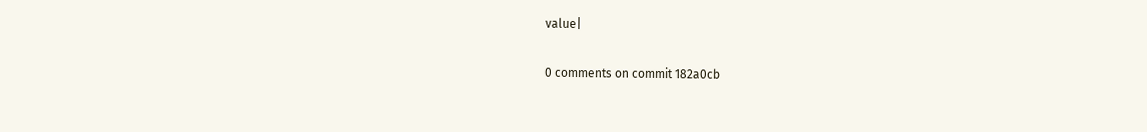value|

0 comments on commit 182a0cb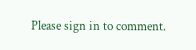Please sign in to comment.